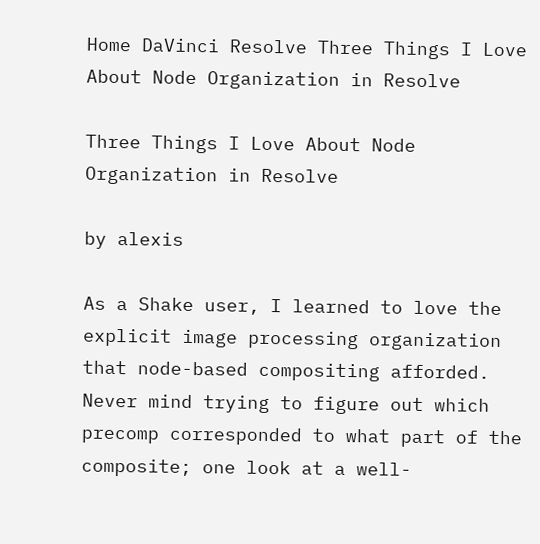Home DaVinci Resolve Three Things I Love About Node Organization in Resolve

Three Things I Love About Node Organization in Resolve

by alexis

As a Shake user, I learned to love the explicit image processing organization that node-based compositing afforded. Never mind trying to figure out which precomp corresponded to what part of the composite; one look at a well-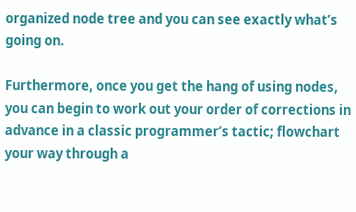organized node tree and you can see exactly what’s going on.

Furthermore, once you get the hang of using nodes, you can begin to work out your order of corrections in advance in a classic programmer’s tactic; flowchart your way through a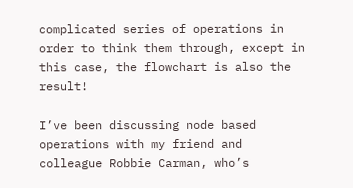complicated series of operations in order to think them through, except in this case, the flowchart is also the result!

I’ve been discussing node based operations with my friend and colleague Robbie Carman, who’s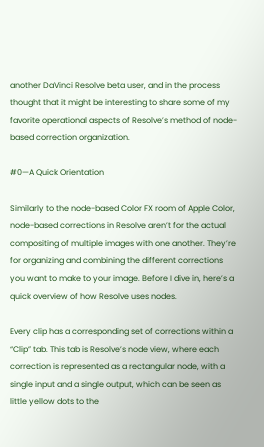another DaVinci Resolve beta user, and in the process thought that it might be interesting to share some of my favorite operational aspects of Resolve’s method of node-based correction organization.

#0—A Quick Orientation

Similarly to the node-based Color FX room of Apple Color, node-based corrections in Resolve aren’t for the actual compositing of multiple images with one another. They’re for organizing and combining the different corrections you want to make to your image. Before I dive in, here’s a quick overview of how Resolve uses nodes.

Every clip has a corresponding set of corrections within a “Clip” tab. This tab is Resolve’s node view, where each correction is represented as a rectangular node, with a single input and a single output, which can be seen as little yellow dots to the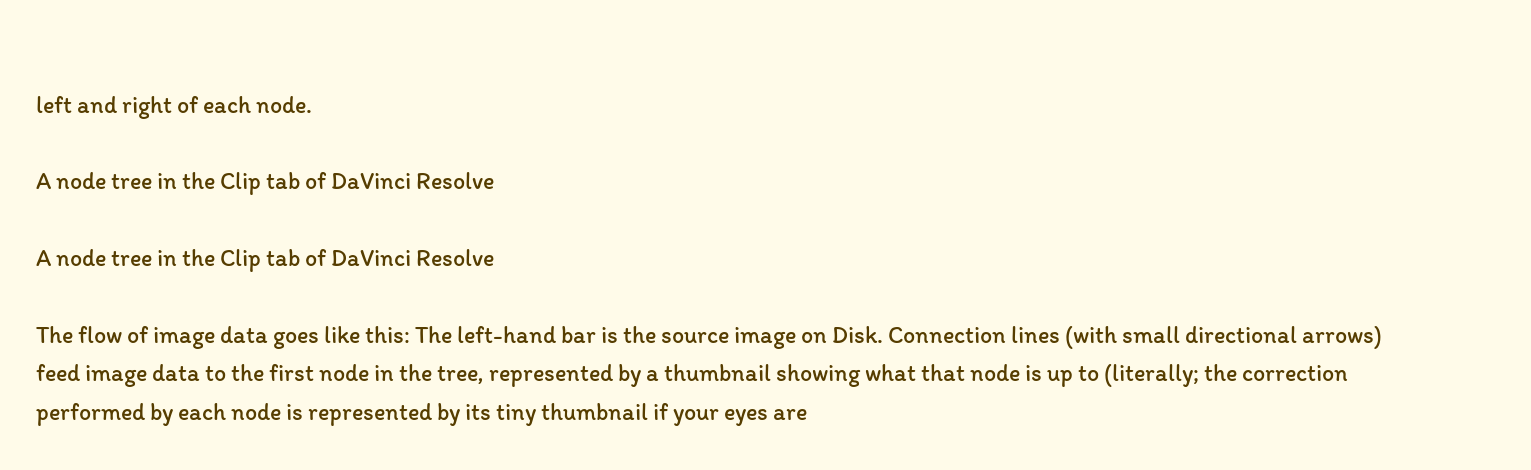left and right of each node.

A node tree in the Clip tab of DaVinci Resolve

A node tree in the Clip tab of DaVinci Resolve

The flow of image data goes like this: The left-hand bar is the source image on Disk. Connection lines (with small directional arrows) feed image data to the first node in the tree, represented by a thumbnail showing what that node is up to (literally; the correction performed by each node is represented by its tiny thumbnail if your eyes are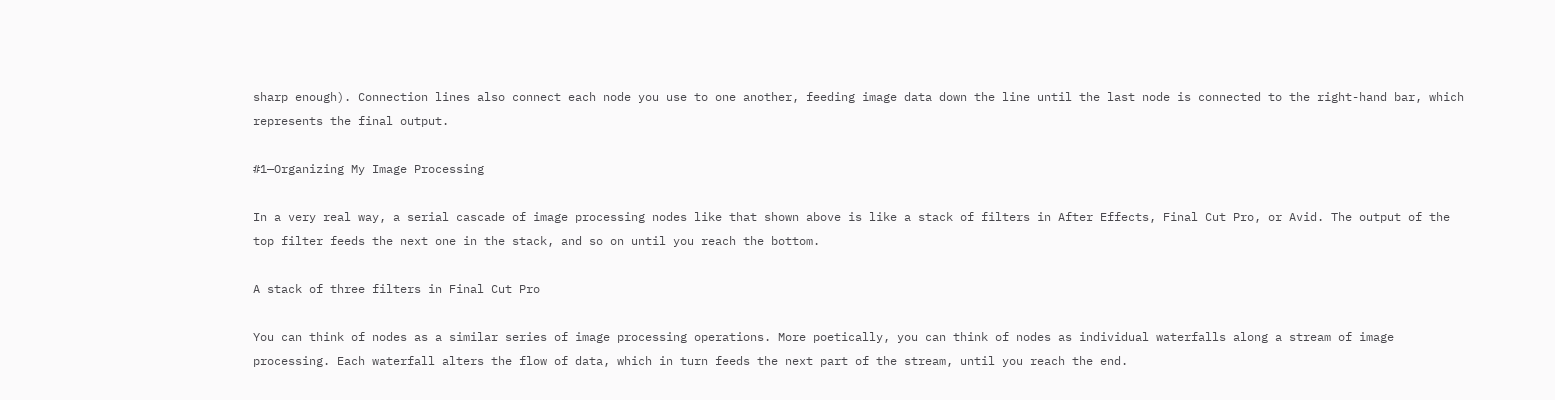sharp enough). Connection lines also connect each node you use to one another, feeding image data down the line until the last node is connected to the right-hand bar, which represents the final output.

#1—Organizing My Image Processing

In a very real way, a serial cascade of image processing nodes like that shown above is like a stack of filters in After Effects, Final Cut Pro, or Avid. The output of the top filter feeds the next one in the stack, and so on until you reach the bottom.

A stack of three filters in Final Cut Pro

You can think of nodes as a similar series of image processing operations. More poetically, you can think of nodes as individual waterfalls along a stream of image processing. Each waterfall alters the flow of data, which in turn feeds the next part of the stream, until you reach the end.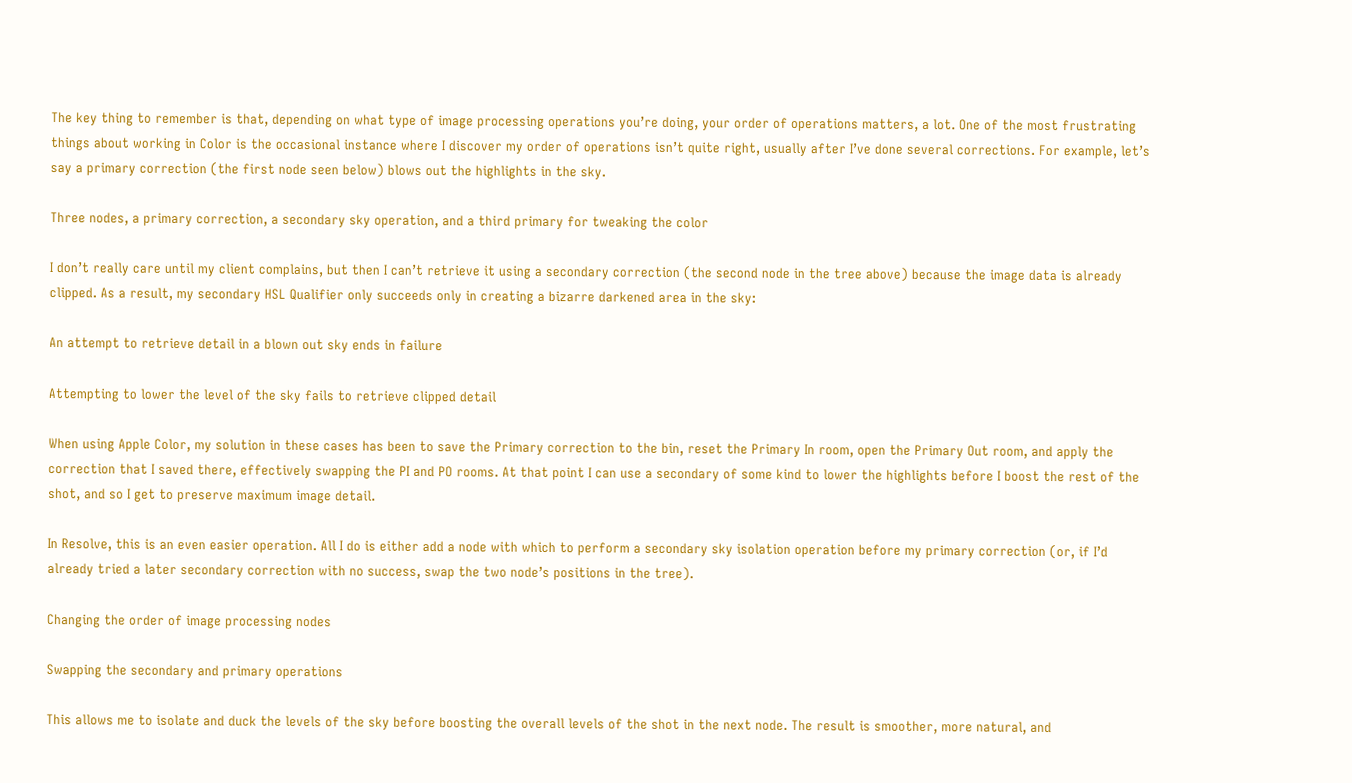The key thing to remember is that, depending on what type of image processing operations you’re doing, your order of operations matters, a lot. One of the most frustrating things about working in Color is the occasional instance where I discover my order of operations isn’t quite right, usually after I’ve done several corrections. For example, let’s say a primary correction (the first node seen below) blows out the highlights in the sky.

Three nodes, a primary correction, a secondary sky operation, and a third primary for tweaking the color

I don’t really care until my client complains, but then I can’t retrieve it using a secondary correction (the second node in the tree above) because the image data is already clipped. As a result, my secondary HSL Qualifier only succeeds only in creating a bizarre darkened area in the sky:

An attempt to retrieve detail in a blown out sky ends in failure

Attempting to lower the level of the sky fails to retrieve clipped detail

When using Apple Color, my solution in these cases has been to save the Primary correction to the bin, reset the Primary In room, open the Primary Out room, and apply the correction that I saved there, effectively swapping the PI and PO rooms. At that point I can use a secondary of some kind to lower the highlights before I boost the rest of the shot, and so I get to preserve maximum image detail.

In Resolve, this is an even easier operation. All I do is either add a node with which to perform a secondary sky isolation operation before my primary correction (or, if I’d already tried a later secondary correction with no success, swap the two node’s positions in the tree).

Changing the order of image processing nodes

Swapping the secondary and primary operations

This allows me to isolate and duck the levels of the sky before boosting the overall levels of the shot in the next node. The result is smoother, more natural, and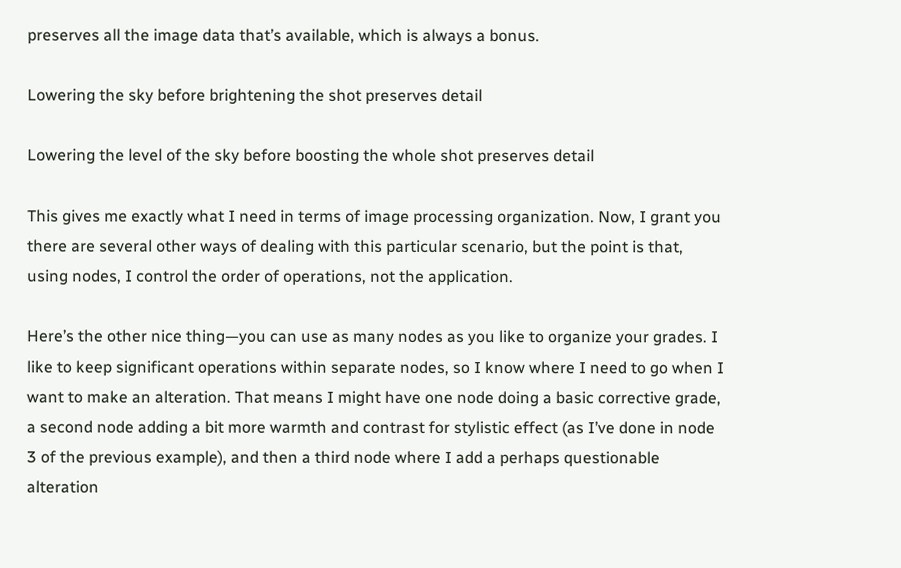preserves all the image data that’s available, which is always a bonus.

Lowering the sky before brightening the shot preserves detail

Lowering the level of the sky before boosting the whole shot preserves detail

This gives me exactly what I need in terms of image processing organization. Now, I grant you there are several other ways of dealing with this particular scenario, but the point is that, using nodes, I control the order of operations, not the application.

Here’s the other nice thing—you can use as many nodes as you like to organize your grades. I like to keep significant operations within separate nodes, so I know where I need to go when I want to make an alteration. That means I might have one node doing a basic corrective grade, a second node adding a bit more warmth and contrast for stylistic effect (as I’ve done in node 3 of the previous example), and then a third node where I add a perhaps questionable alteration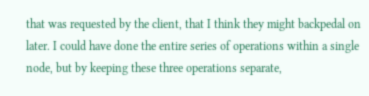that was requested by the client, that I think they might backpedal on later. I could have done the entire series of operations within a single node, but by keeping these three operations separate,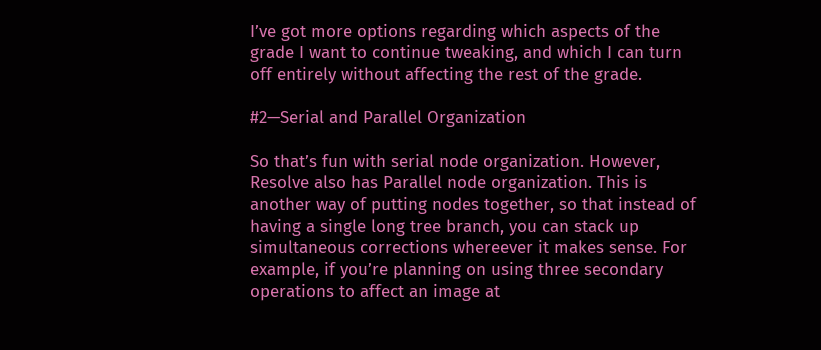I’ve got more options regarding which aspects of the grade I want to continue tweaking, and which I can turn off entirely without affecting the rest of the grade.

#2—Serial and Parallel Organization

So that’s fun with serial node organization. However, Resolve also has Parallel node organization. This is another way of putting nodes together, so that instead of having a single long tree branch, you can stack up simultaneous corrections whereever it makes sense. For example, if you’re planning on using three secondary operations to affect an image at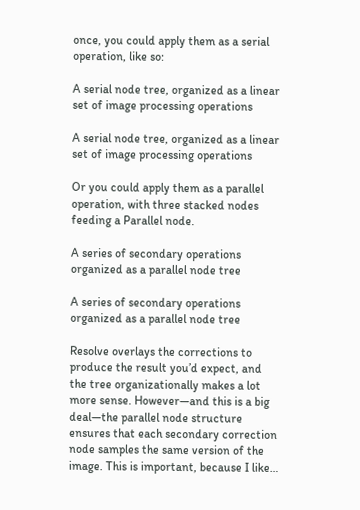once, you could apply them as a serial operation, like so:

A serial node tree, organized as a linear set of image processing operations

A serial node tree, organized as a linear set of image processing operations

Or you could apply them as a parallel operation, with three stacked nodes feeding a Parallel node.

A series of secondary operations organized as a parallel node tree

A series of secondary operations organized as a parallel node tree

Resolve overlays the corrections to produce the result you’d expect, and the tree organizationally makes a lot more sense. However—and this is a big deal—the parallel node structure ensures that each secondary correction node samples the same version of the image. This is important, because I like…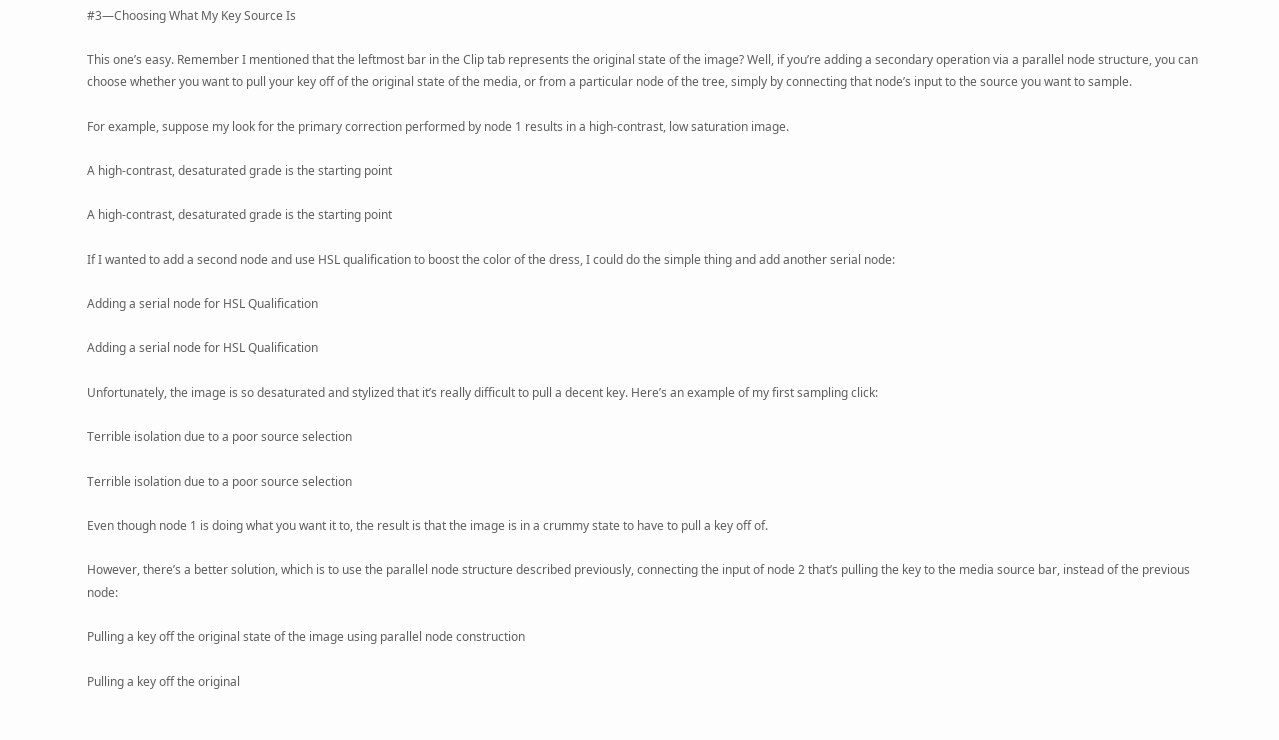#3—Choosing What My Key Source Is

This one’s easy. Remember I mentioned that the leftmost bar in the Clip tab represents the original state of the image? Well, if you’re adding a secondary operation via a parallel node structure, you can choose whether you want to pull your key off of the original state of the media, or from a particular node of the tree, simply by connecting that node’s input to the source you want to sample.

For example, suppose my look for the primary correction performed by node 1 results in a high-contrast, low saturation image.

A high-contrast, desaturated grade is the starting point

A high-contrast, desaturated grade is the starting point

If I wanted to add a second node and use HSL qualification to boost the color of the dress, I could do the simple thing and add another serial node:

Adding a serial node for HSL Qualification

Adding a serial node for HSL Qualification

Unfortunately, the image is so desaturated and stylized that it’s really difficult to pull a decent key. Here’s an example of my first sampling click:

Terrible isolation due to a poor source selection

Terrible isolation due to a poor source selection

Even though node 1 is doing what you want it to, the result is that the image is in a crummy state to have to pull a key off of.

However, there’s a better solution, which is to use the parallel node structure described previously, connecting the input of node 2 that’s pulling the key to the media source bar, instead of the previous node:

Pulling a key off the original state of the image using parallel node construction

Pulling a key off the original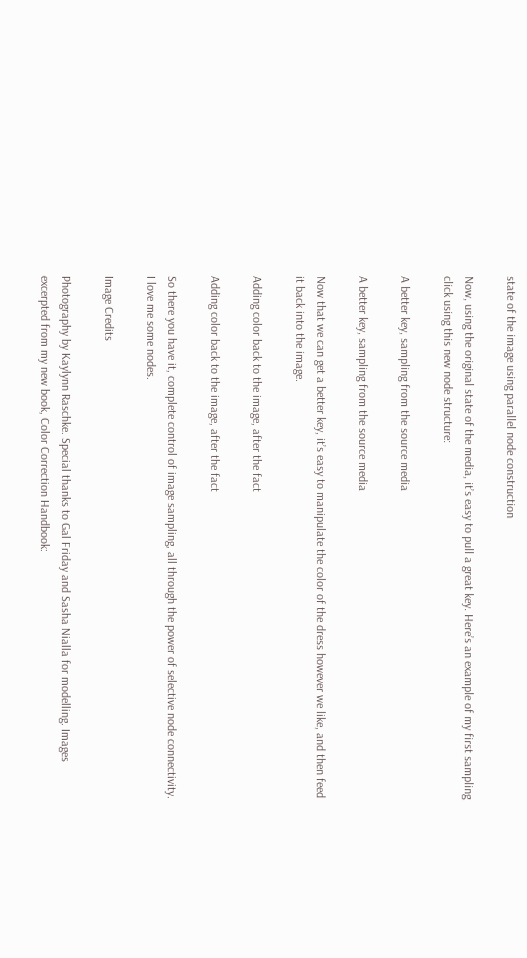state of the image using parallel node construction

Now, using the original state of the media, it’s easy to pull a great key. Here’s an example of my first sampling click using this new node structure:

A better key, sampling from the source media

A better key, sampling from the source media

Now that we can get a better key, it’s easy to manipulate the color of the dress however we like, and then feed it back into the image.

Adding color back to the image, after the fact

Adding color back to the image, after the fact

So there you have it, complete control of image sampling, all through the power of selective node connectivity. I love me some nodes.

Image Credits

Photography by Kaylynn Raschke. Special thanks to Gal Friday and Sasha Nialla for modelling. Images excerpted from my new book, Color Correction Handbook: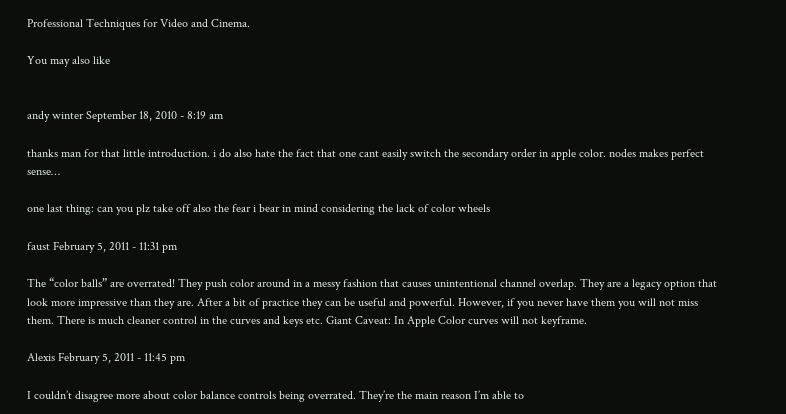Professional Techniques for Video and Cinema.

You may also like


andy winter September 18, 2010 - 8:19 am

thanks man for that little introduction. i do also hate the fact that one cant easily switch the secondary order in apple color. nodes makes perfect sense…

one last thing: can you plz take off also the fear i bear in mind considering the lack of color wheels

faust February 5, 2011 - 11:31 pm

The “color balls” are overrated! They push color around in a messy fashion that causes unintentional channel overlap. They are a legacy option that look more impressive than they are. After a bit of practice they can be useful and powerful. However, if you never have them you will not miss them. There is much cleaner control in the curves and keys etc. Giant Caveat: In Apple Color curves will not keyframe.

Alexis February 5, 2011 - 11:45 pm

I couldn’t disagree more about color balance controls being overrated. They’re the main reason I’m able to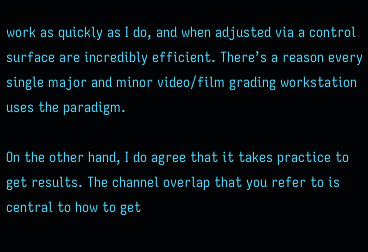work as quickly as I do, and when adjusted via a control surface are incredibly efficient. There’s a reason every single major and minor video/film grading workstation uses the paradigm.

On the other hand, I do agree that it takes practice to get results. The channel overlap that you refer to is central to how to get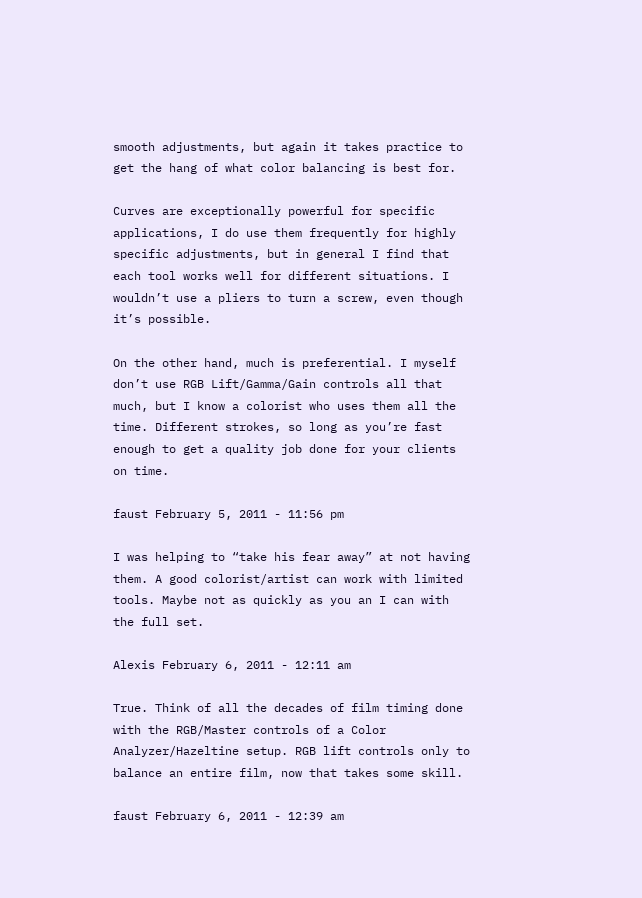smooth adjustments, but again it takes practice to get the hang of what color balancing is best for.

Curves are exceptionally powerful for specific applications, I do use them frequently for highly specific adjustments, but in general I find that each tool works well for different situations. I wouldn’t use a pliers to turn a screw, even though it’s possible.

On the other hand, much is preferential. I myself don’t use RGB Lift/Gamma/Gain controls all that much, but I know a colorist who uses them all the time. Different strokes, so long as you’re fast enough to get a quality job done for your clients on time.

faust February 5, 2011 - 11:56 pm

I was helping to “take his fear away” at not having them. A good colorist/artist can work with limited tools. Maybe not as quickly as you an I can with the full set.

Alexis February 6, 2011 - 12:11 am

True. Think of all the decades of film timing done with the RGB/Master controls of a Color Analyzer/Hazeltine setup. RGB lift controls only to balance an entire film, now that takes some skill.

faust February 6, 2011 - 12:39 am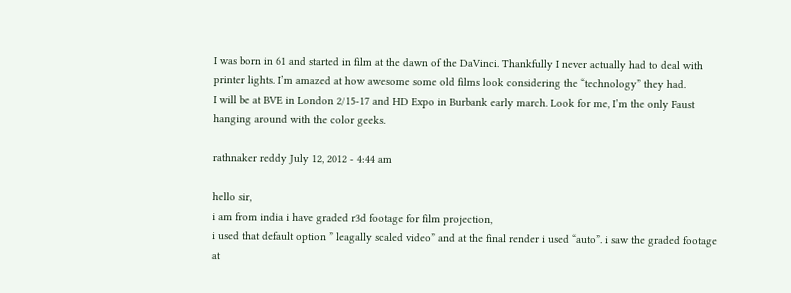I was born in 61 and started in film at the dawn of the DaVinci. Thankfully I never actually had to deal with printer lights. I’m amazed at how awesome some old films look considering the “technology” they had.
I will be at BVE in London 2/15-17 and HD Expo in Burbank early march. Look for me, I’m the only Faust hanging around with the color geeks.

rathnaker reddy July 12, 2012 - 4:44 am

hello sir,
i am from india i have graded r3d footage for film projection,
i used that default option ” leagally scaled video” and at the final render i used “auto”. i saw the graded footage at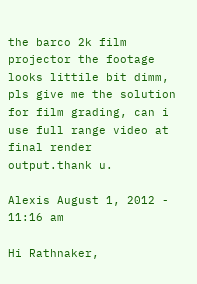the barco 2k film projector the footage looks littile bit dimm, pls give me the solution for film grading, can i use full range video at final render output.thank u.

Alexis August 1, 2012 - 11:16 am

Hi Rathnaker,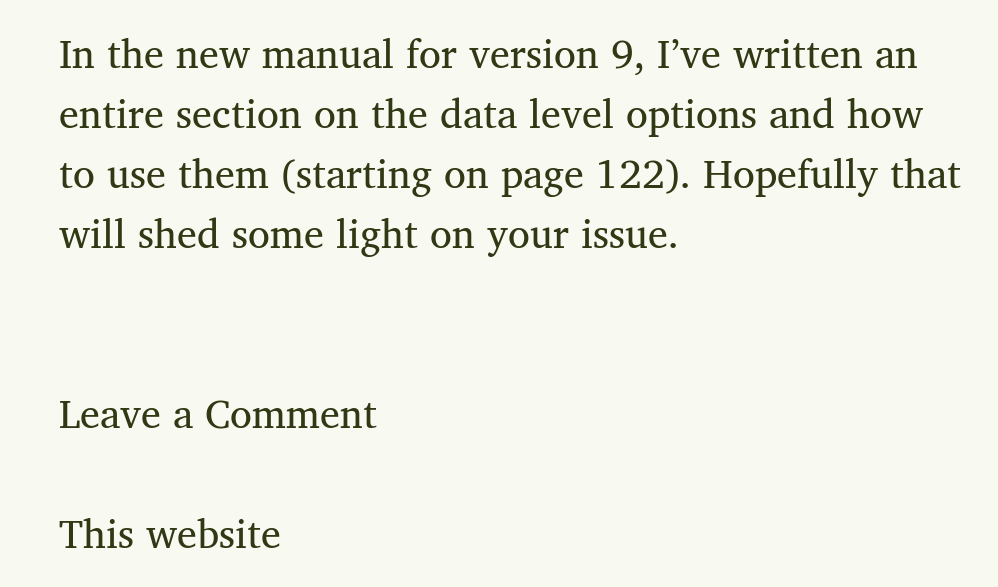In the new manual for version 9, I’ve written an entire section on the data level options and how to use them (starting on page 122). Hopefully that will shed some light on your issue.


Leave a Comment

This website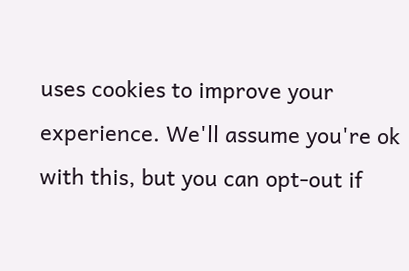uses cookies to improve your experience. We'll assume you're ok with this, but you can opt-out if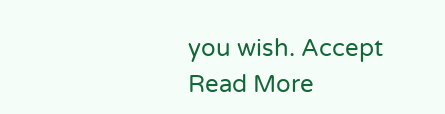you wish. Accept Read More